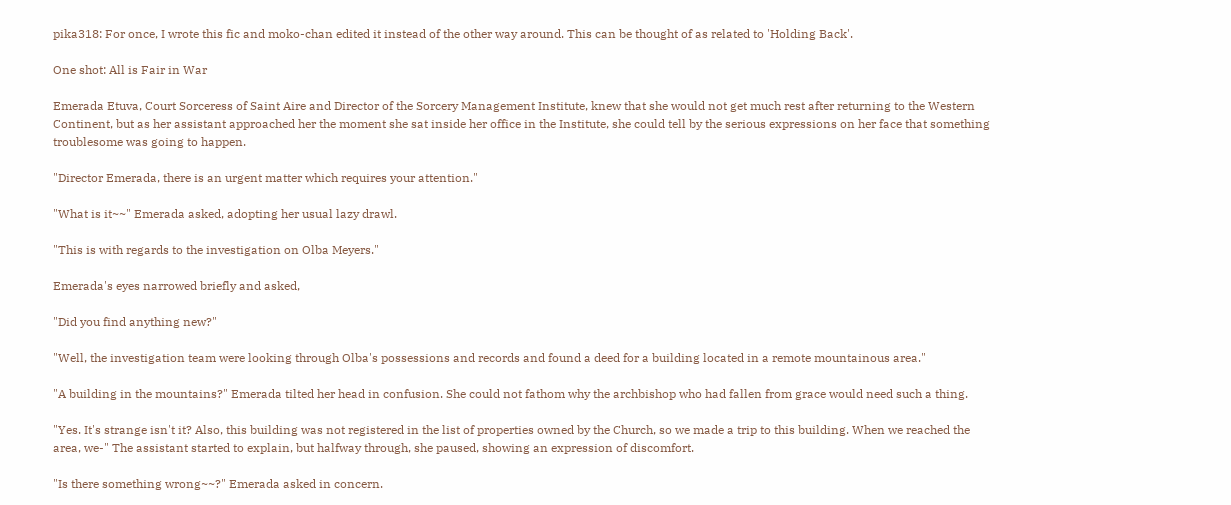pika318: For once, I wrote this fic and moko-chan edited it instead of the other way around. This can be thought of as related to 'Holding Back'.

One shot: All is Fair in War

Emerada Etuva, Court Sorceress of Saint Aire and Director of the Sorcery Management Institute, knew that she would not get much rest after returning to the Western Continent, but as her assistant approached her the moment she sat inside her office in the Institute, she could tell by the serious expressions on her face that something troublesome was going to happen.

"Director Emerada, there is an urgent matter which requires your attention."

"What is it~~" Emerada asked, adopting her usual lazy drawl.

"This is with regards to the investigation on Olba Meyers."

Emerada's eyes narrowed briefly and asked,

"Did you find anything new?"

"Well, the investigation team were looking through Olba's possessions and records and found a deed for a building located in a remote mountainous area."

"A building in the mountains?" Emerada tilted her head in confusion. She could not fathom why the archbishop who had fallen from grace would need such a thing.

"Yes. It's strange isn't it? Also, this building was not registered in the list of properties owned by the Church, so we made a trip to this building. When we reached the area, we-" The assistant started to explain, but halfway through, she paused, showing an expression of discomfort.

"Is there something wrong~~?" Emerada asked in concern.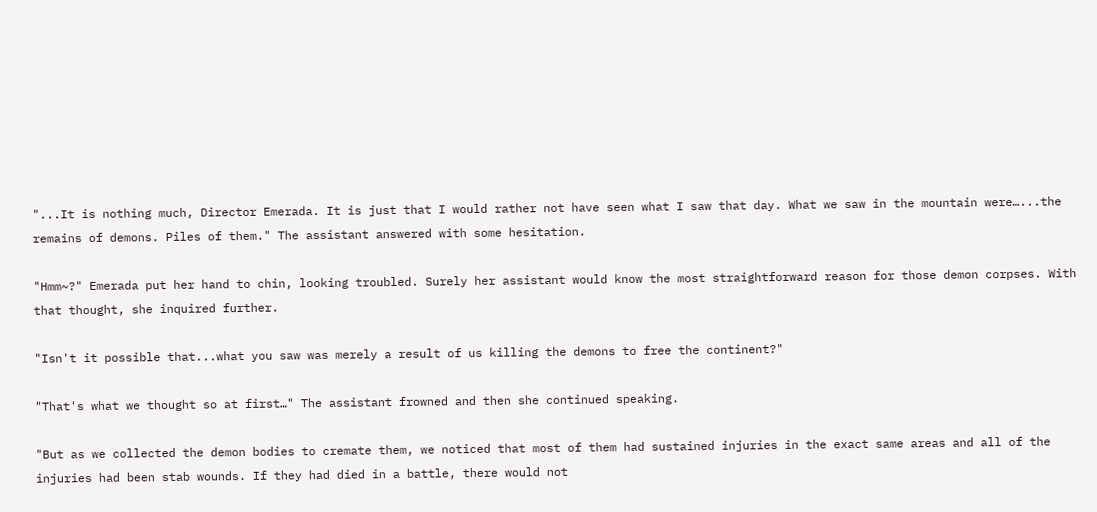"...It is nothing much, Director Emerada. It is just that I would rather not have seen what I saw that day. What we saw in the mountain were…...the remains of demons. Piles of them." The assistant answered with some hesitation.

"Hmm~?" Emerada put her hand to chin, looking troubled. Surely her assistant would know the most straightforward reason for those demon corpses. With that thought, she inquired further.

"Isn't it possible that...what you saw was merely a result of us killing the demons to free the continent?"

"That's what we thought so at first…" The assistant frowned and then she continued speaking.

"But as we collected the demon bodies to cremate them, we noticed that most of them had sustained injuries in the exact same areas and all of the injuries had been stab wounds. If they had died in a battle, there would not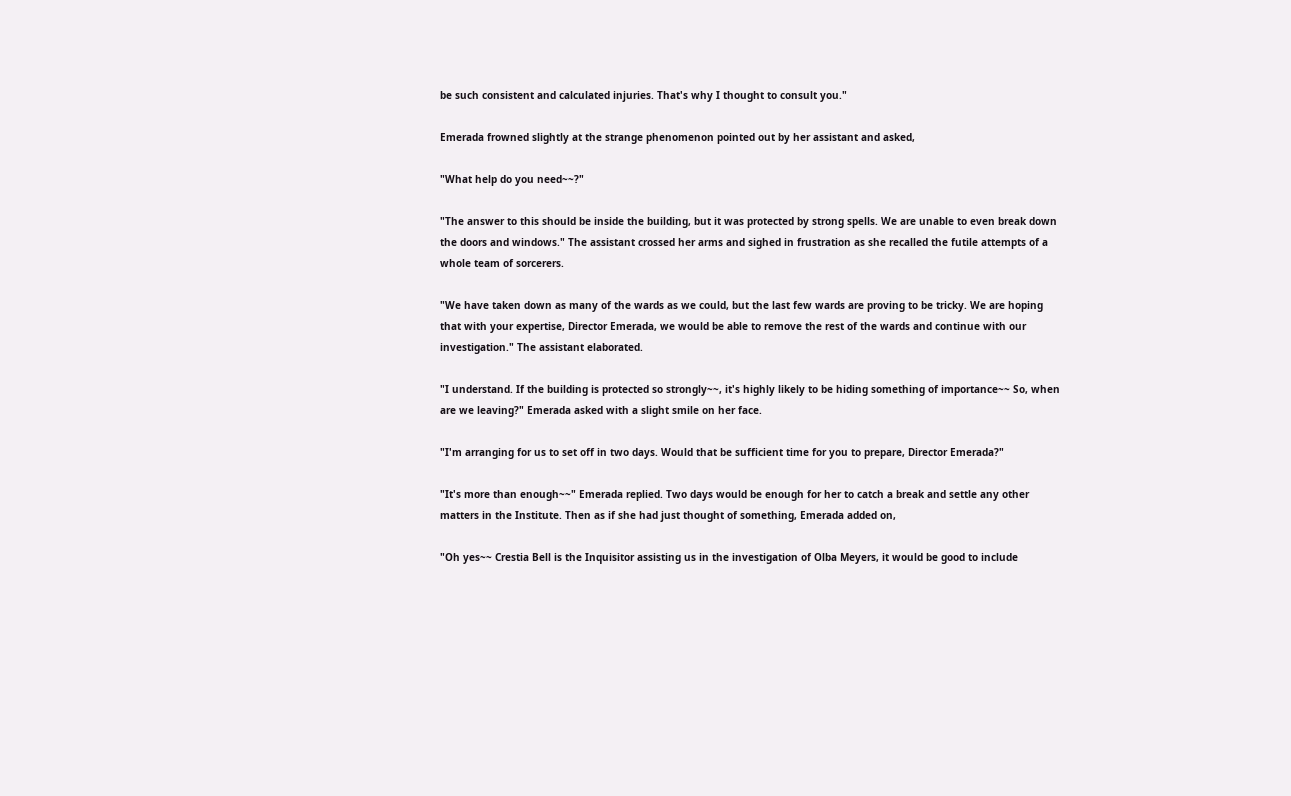be such consistent and calculated injuries. That's why I thought to consult you."

Emerada frowned slightly at the strange phenomenon pointed out by her assistant and asked,

"What help do you need~~?"

"The answer to this should be inside the building, but it was protected by strong spells. We are unable to even break down the doors and windows." The assistant crossed her arms and sighed in frustration as she recalled the futile attempts of a whole team of sorcerers.

"We have taken down as many of the wards as we could, but the last few wards are proving to be tricky. We are hoping that with your expertise, Director Emerada, we would be able to remove the rest of the wards and continue with our investigation." The assistant elaborated.

"I understand. If the building is protected so strongly~~, it's highly likely to be hiding something of importance~~ So, when are we leaving?" Emerada asked with a slight smile on her face.

"I'm arranging for us to set off in two days. Would that be sufficient time for you to prepare, Director Emerada?"

"It's more than enough~~" Emerada replied. Two days would be enough for her to catch a break and settle any other matters in the Institute. Then as if she had just thought of something, Emerada added on,

"Oh yes~~ Crestia Bell is the Inquisitor assisting us in the investigation of Olba Meyers, it would be good to include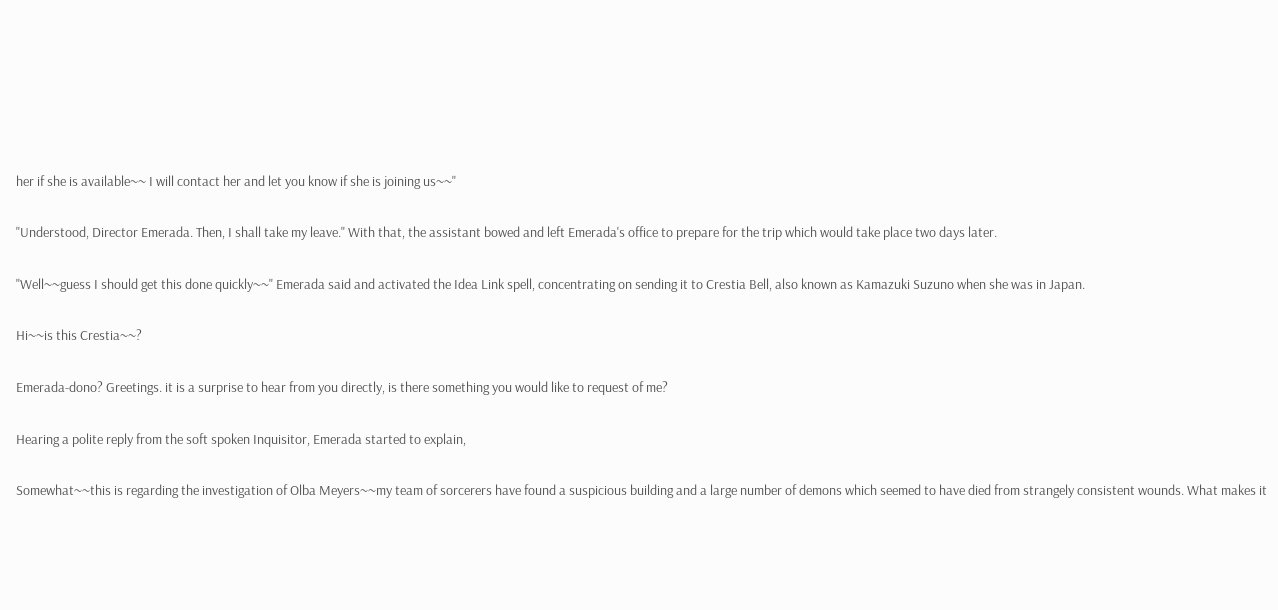her if she is available~~ I will contact her and let you know if she is joining us~~"

"Understood, Director Emerada. Then, I shall take my leave." With that, the assistant bowed and left Emerada's office to prepare for the trip which would take place two days later.

"Well~~guess I should get this done quickly~~" Emerada said and activated the Idea Link spell, concentrating on sending it to Crestia Bell, also known as Kamazuki Suzuno when she was in Japan.

Hi~~is this Crestia~~?

Emerada-dono? Greetings. it is a surprise to hear from you directly, is there something you would like to request of me?

Hearing a polite reply from the soft spoken Inquisitor, Emerada started to explain,

Somewhat~~this is regarding the investigation of Olba Meyers~~my team of sorcerers have found a suspicious building and a large number of demons which seemed to have died from strangely consistent wounds. What makes it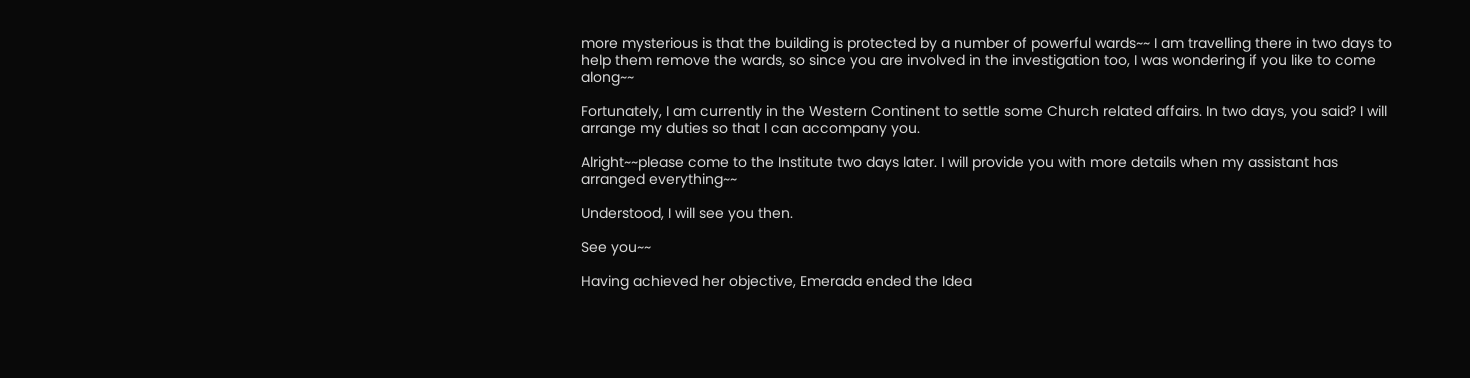more mysterious is that the building is protected by a number of powerful wards~~ I am travelling there in two days to help them remove the wards, so since you are involved in the investigation too, I was wondering if you like to come along~~

Fortunately, I am currently in the Western Continent to settle some Church related affairs. In two days, you said? I will arrange my duties so that I can accompany you.

Alright~~please come to the Institute two days later. I will provide you with more details when my assistant has arranged everything~~

Understood, I will see you then.

See you~~

Having achieved her objective, Emerada ended the Idea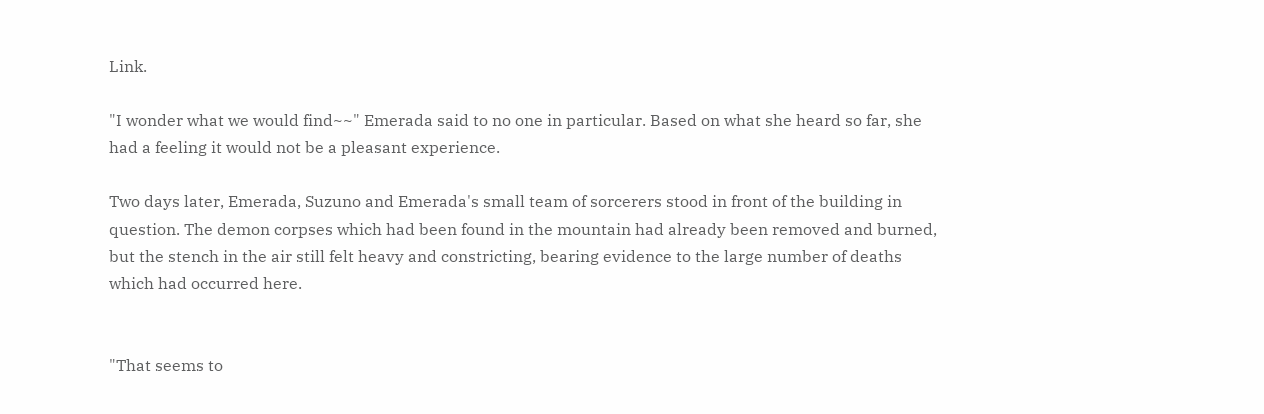Link.

"I wonder what we would find~~" Emerada said to no one in particular. Based on what she heard so far, she had a feeling it would not be a pleasant experience.

Two days later, Emerada, Suzuno and Emerada's small team of sorcerers stood in front of the building in question. The demon corpses which had been found in the mountain had already been removed and burned, but the stench in the air still felt heavy and constricting, bearing evidence to the large number of deaths which had occurred here.


"That seems to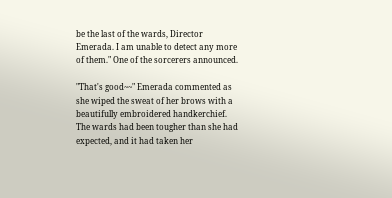be the last of the wards, Director Emerada. I am unable to detect any more of them." One of the sorcerers announced.

"That's good~~" Emerada commented as she wiped the sweat of her brows with a beautifully embroidered handkerchief. The wards had been tougher than she had expected, and it had taken her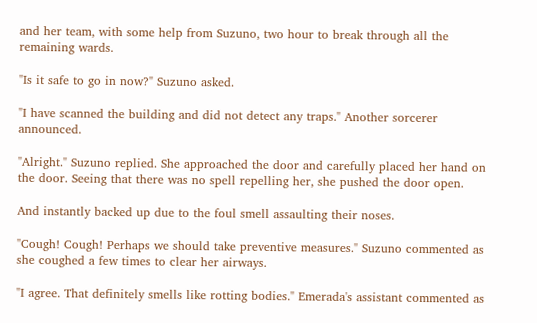and her team, with some help from Suzuno, two hour to break through all the remaining wards.

"Is it safe to go in now?" Suzuno asked.

"I have scanned the building and did not detect any traps." Another sorcerer announced.

"Alright." Suzuno replied. She approached the door and carefully placed her hand on the door. Seeing that there was no spell repelling her, she pushed the door open.

And instantly backed up due to the foul smell assaulting their noses.

"Cough! Cough! Perhaps we should take preventive measures." Suzuno commented as she coughed a few times to clear her airways.

"I agree. That definitely smells like rotting bodies." Emerada's assistant commented as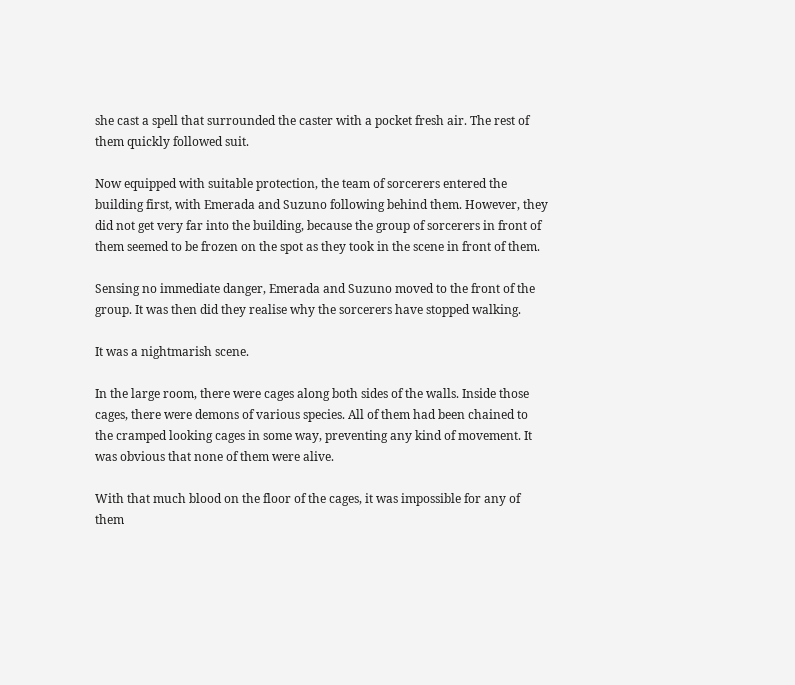she cast a spell that surrounded the caster with a pocket fresh air. The rest of them quickly followed suit.

Now equipped with suitable protection, the team of sorcerers entered the building first, with Emerada and Suzuno following behind them. However, they did not get very far into the building, because the group of sorcerers in front of them seemed to be frozen on the spot as they took in the scene in front of them.

Sensing no immediate danger, Emerada and Suzuno moved to the front of the group. It was then did they realise why the sorcerers have stopped walking.

It was a nightmarish scene.

In the large room, there were cages along both sides of the walls. Inside those cages, there were demons of various species. All of them had been chained to the cramped looking cages in some way, preventing any kind of movement. It was obvious that none of them were alive.

With that much blood on the floor of the cages, it was impossible for any of them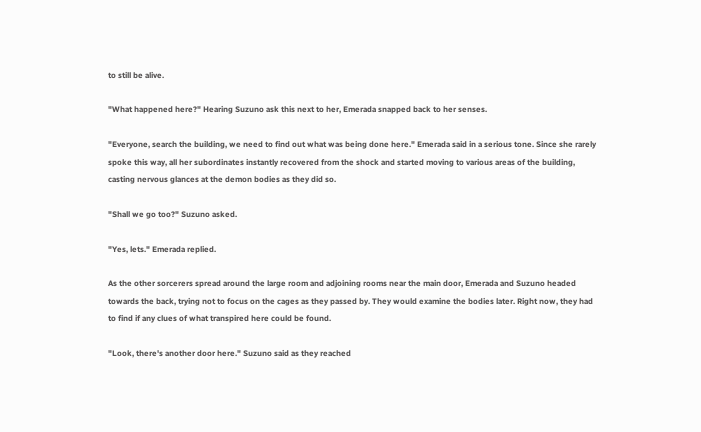to still be alive.

"What happened here?" Hearing Suzuno ask this next to her, Emerada snapped back to her senses.

"Everyone, search the building, we need to find out what was being done here." Emerada said in a serious tone. Since she rarely spoke this way, all her subordinates instantly recovered from the shock and started moving to various areas of the building, casting nervous glances at the demon bodies as they did so.

"Shall we go too?" Suzuno asked.

"Yes, lets." Emerada replied.

As the other sorcerers spread around the large room and adjoining rooms near the main door, Emerada and Suzuno headed towards the back, trying not to focus on the cages as they passed by. They would examine the bodies later. Right now, they had to find if any clues of what transpired here could be found.

"Look, there's another door here." Suzuno said as they reached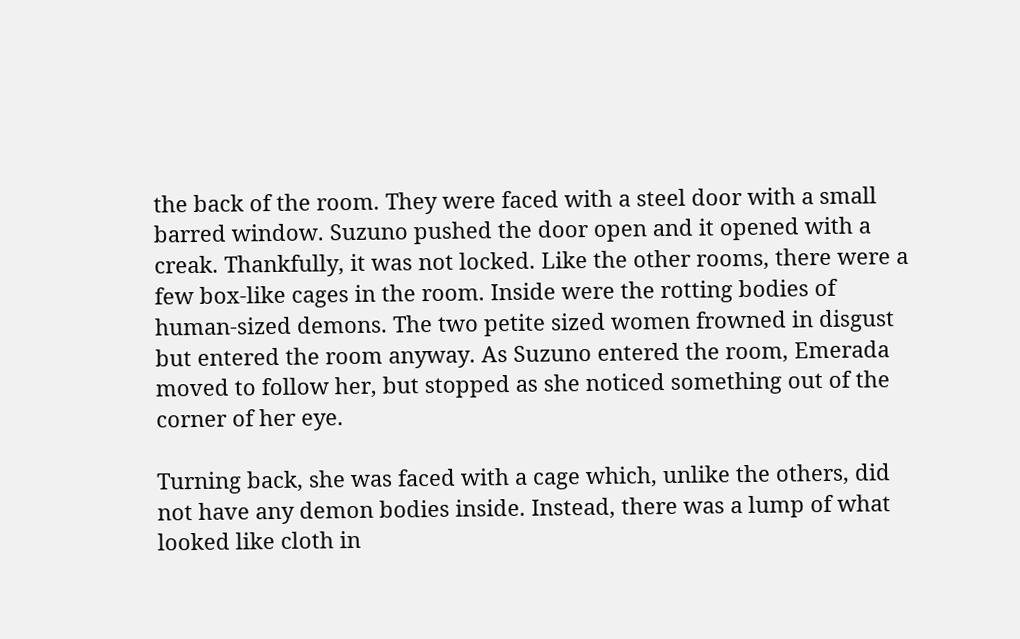the back of the room. They were faced with a steel door with a small barred window. Suzuno pushed the door open and it opened with a creak. Thankfully, it was not locked. Like the other rooms, there were a few box-like cages in the room. Inside were the rotting bodies of human-sized demons. The two petite sized women frowned in disgust but entered the room anyway. As Suzuno entered the room, Emerada moved to follow her, but stopped as she noticed something out of the corner of her eye.

Turning back, she was faced with a cage which, unlike the others, did not have any demon bodies inside. Instead, there was a lump of what looked like cloth in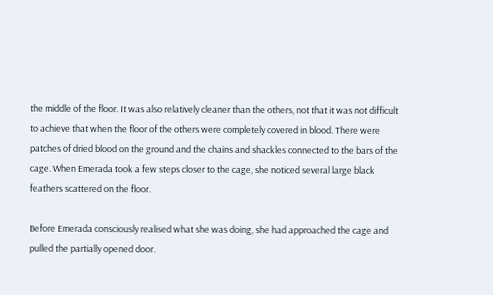the middle of the floor. It was also relatively cleaner than the others, not that it was not difficult to achieve that when the floor of the others were completely covered in blood. There were patches of dried blood on the ground and the chains and shackles connected to the bars of the cage. When Emerada took a few steps closer to the cage, she noticed several large black feathers scattered on the floor.

Before Emerada consciously realised what she was doing, she had approached the cage and pulled the partially opened door.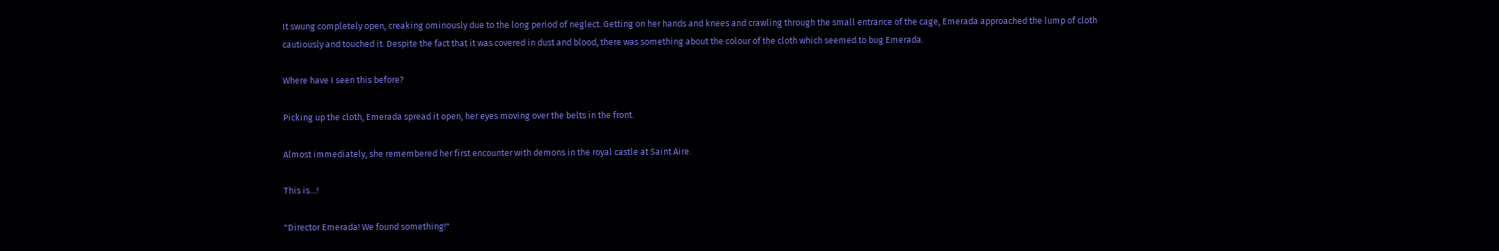It swung completely open, creaking ominously due to the long period of neglect. Getting on her hands and knees and crawling through the small entrance of the cage, Emerada approached the lump of cloth cautiously and touched it. Despite the fact that it was covered in dust and blood, there was something about the colour of the cloth which seemed to bug Emerada.

Where have I seen this before?

Picking up the cloth, Emerada spread it open, her eyes moving over the belts in the front.

Almost immediately, she remembered her first encounter with demons in the royal castle at Saint Aire.

This is…!

"Director Emerada! We found something!"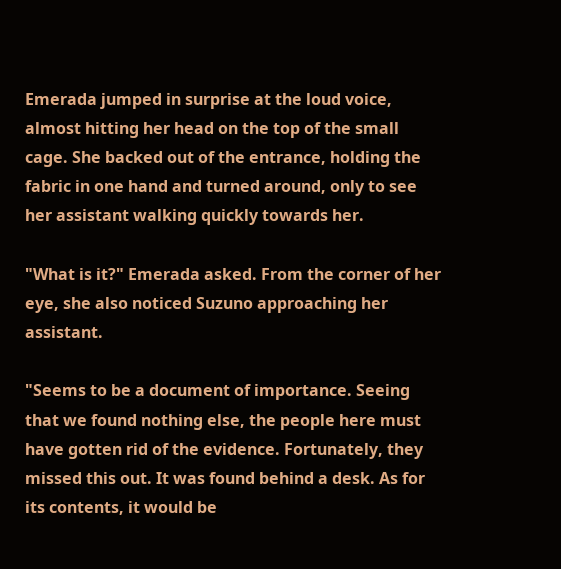Emerada jumped in surprise at the loud voice, almost hitting her head on the top of the small cage. She backed out of the entrance, holding the fabric in one hand and turned around, only to see her assistant walking quickly towards her.

"What is it?" Emerada asked. From the corner of her eye, she also noticed Suzuno approaching her assistant.

"Seems to be a document of importance. Seeing that we found nothing else, the people here must have gotten rid of the evidence. Fortunately, they missed this out. It was found behind a desk. As for its contents, it would be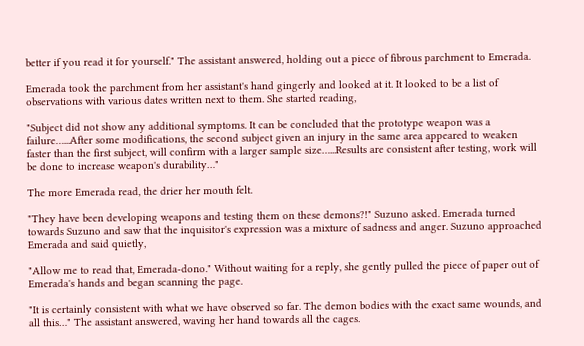better if you read it for yourself." The assistant answered, holding out a piece of fibrous parchment to Emerada.

Emerada took the parchment from her assistant's hand gingerly and looked at it. It looked to be a list of observations with various dates written next to them. She started reading,

"Subject did not show any additional symptoms. It can be concluded that the prototype weapon was a failure…...After some modifications, the second subject given an injury in the same area appeared to weaken faster than the first subject, will confirm with a larger sample size…...Results are consistent after testing, work will be done to increase weapon's durability…"

The more Emerada read, the drier her mouth felt.

"They have been developing weapons and testing them on these demons?!" Suzuno asked. Emerada turned towards Suzuno and saw that the inquisitor's expression was a mixture of sadness and anger. Suzuno approached Emerada and said quietly,

"Allow me to read that, Emerada-dono." Without waiting for a reply, she gently pulled the piece of paper out of Emerada's hands and began scanning the page.

"It is certainly consistent with what we have observed so far. The demon bodies with the exact same wounds, and all this…" The assistant answered, waving her hand towards all the cages.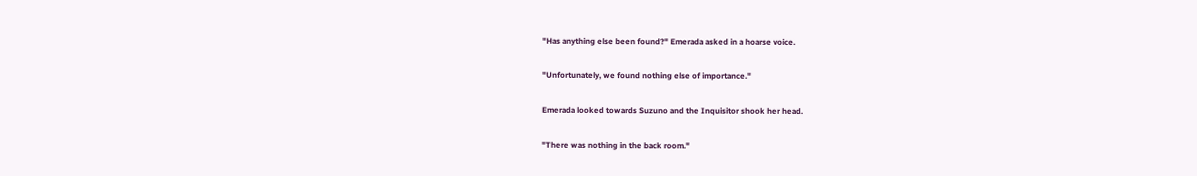"Has anything else been found?" Emerada asked in a hoarse voice.

"Unfortunately, we found nothing else of importance."

Emerada looked towards Suzuno and the Inquisitor shook her head.

"There was nothing in the back room."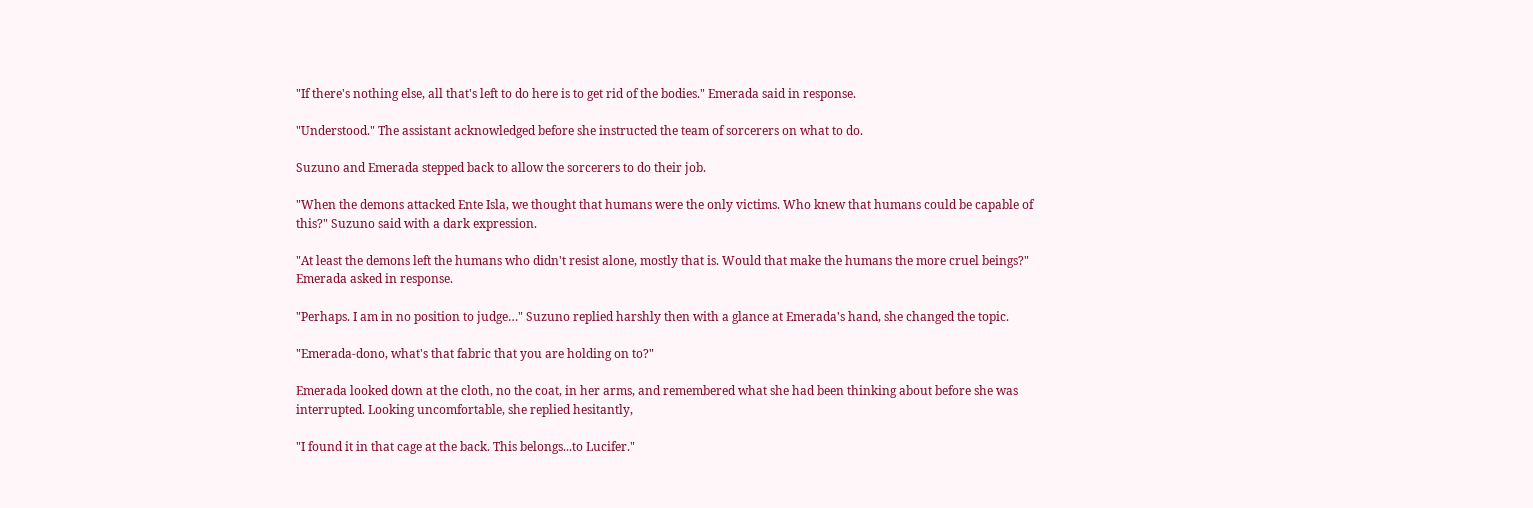"If there's nothing else, all that's left to do here is to get rid of the bodies." Emerada said in response.

"Understood." The assistant acknowledged before she instructed the team of sorcerers on what to do.

Suzuno and Emerada stepped back to allow the sorcerers to do their job.

"When the demons attacked Ente Isla, we thought that humans were the only victims. Who knew that humans could be capable of this?" Suzuno said with a dark expression.

"At least the demons left the humans who didn't resist alone, mostly that is. Would that make the humans the more cruel beings?" Emerada asked in response.

"Perhaps. I am in no position to judge…" Suzuno replied harshly then with a glance at Emerada's hand, she changed the topic.

"Emerada-dono, what's that fabric that you are holding on to?"

Emerada looked down at the cloth, no the coat, in her arms, and remembered what she had been thinking about before she was interrupted. Looking uncomfortable, she replied hesitantly,

"I found it in that cage at the back. This belongs...to Lucifer."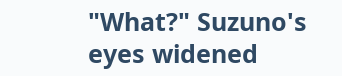"What?" Suzuno's eyes widened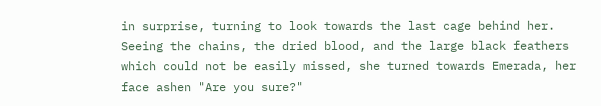in surprise, turning to look towards the last cage behind her. Seeing the chains, the dried blood, and the large black feathers which could not be easily missed, she turned towards Emerada, her face ashen "Are you sure?"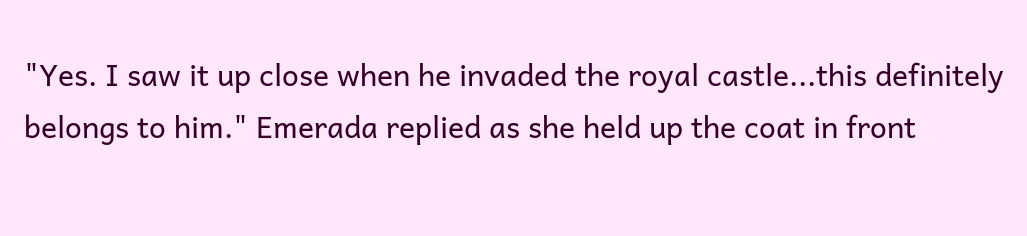"Yes. I saw it up close when he invaded the royal castle...this definitely belongs to him." Emerada replied as she held up the coat in front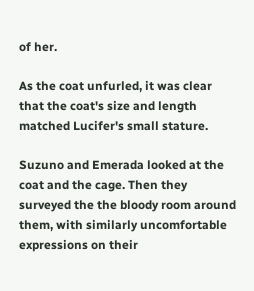of her.

As the coat unfurled, it was clear that the coat's size and length matched Lucifer's small stature.

Suzuno and Emerada looked at the coat and the cage. Then they surveyed the the bloody room around them, with similarly uncomfortable expressions on their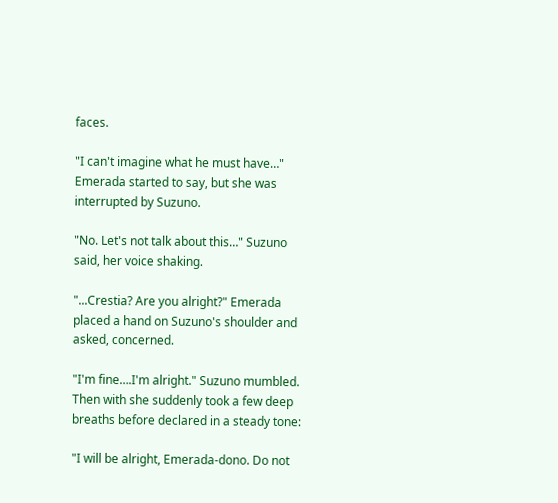faces.

"I can't imagine what he must have…" Emerada started to say, but she was interrupted by Suzuno.

"No. Let's not talk about this…" Suzuno said, her voice shaking.

"...Crestia? Are you alright?" Emerada placed a hand on Suzuno's shoulder and asked, concerned.

"I'm fine….I'm alright." Suzuno mumbled. Then with she suddenly took a few deep breaths before declared in a steady tone:

"I will be alright, Emerada-dono. Do not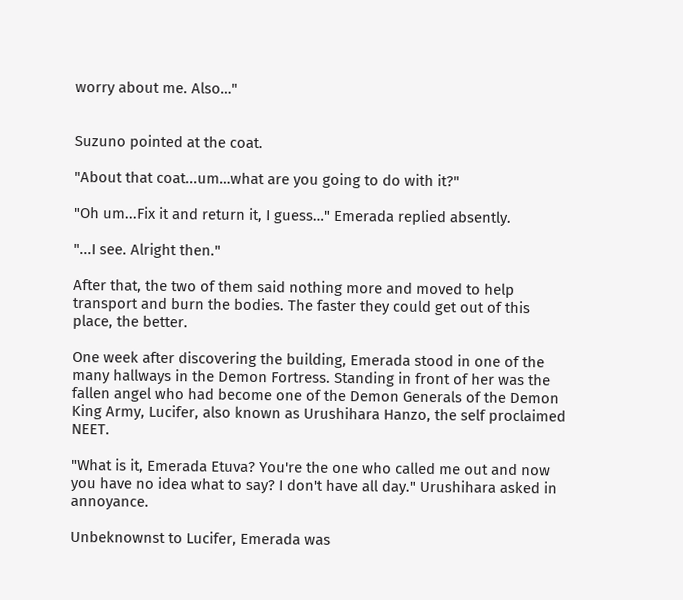worry about me. Also…"


Suzuno pointed at the coat.

"About that coat...um…what are you going to do with it?"

"Oh um...Fix it and return it, I guess…" Emerada replied absently.

"...I see. Alright then."

After that, the two of them said nothing more and moved to help transport and burn the bodies. The faster they could get out of this place, the better.

One week after discovering the building, Emerada stood in one of the many hallways in the Demon Fortress. Standing in front of her was the fallen angel who had become one of the Demon Generals of the Demon King Army, Lucifer, also known as Urushihara Hanzo, the self proclaimed NEET.

"What is it, Emerada Etuva? You're the one who called me out and now you have no idea what to say? I don't have all day." Urushihara asked in annoyance.

Unbeknownst to Lucifer, Emerada was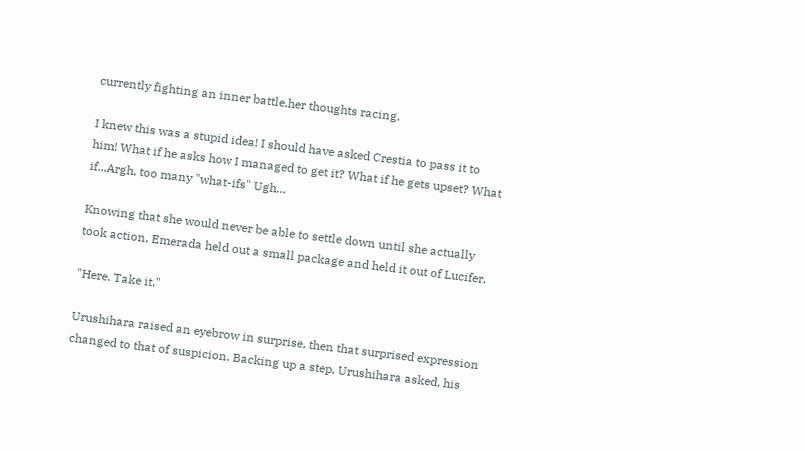currently fighting an inner battle,her thoughts racing.

I knew this was a stupid idea! I should have asked Crestia to pass it to him! What if he asks how I managed to get it? What if he gets upset? What if...Argh, too many "what-ifs" Ugh…

Knowing that she would never be able to settle down until she actually took action, Emerada held out a small package and held it out of Lucifer.

"Here. Take it."

Urushihara raised an eyebrow in surprise, then that surprised expression changed to that of suspicion. Backing up a step, Urushihara asked, his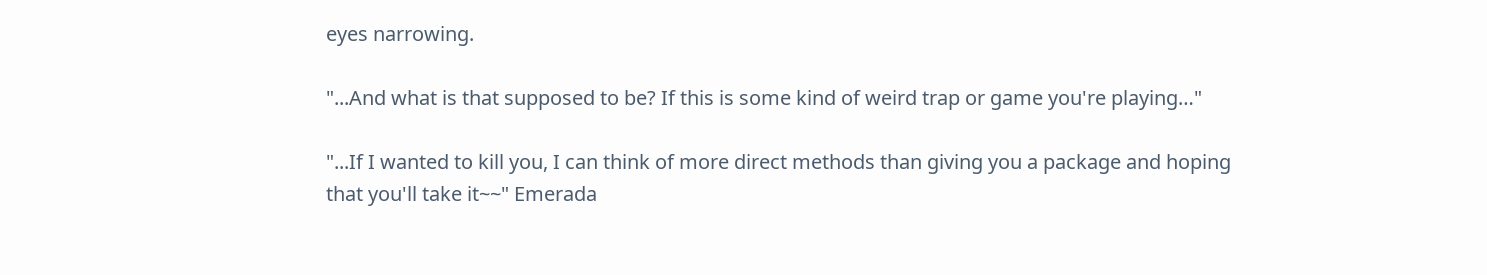eyes narrowing.

"...And what is that supposed to be? If this is some kind of weird trap or game you're playing…"

"...If I wanted to kill you, I can think of more direct methods than giving you a package and hoping that you'll take it~~" Emerada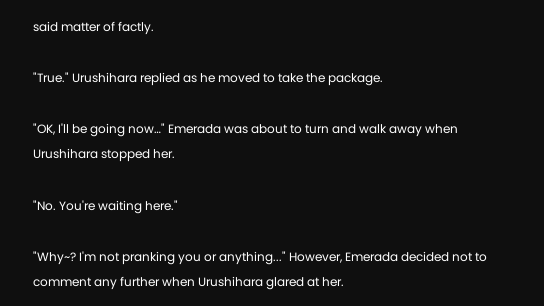said matter of factly.

"True." Urushihara replied as he moved to take the package.

"OK, I'll be going now…" Emerada was about to turn and walk away when Urushihara stopped her.

"No. You're waiting here."

"Why~? I'm not pranking you or anything..." However, Emerada decided not to comment any further when Urushihara glared at her.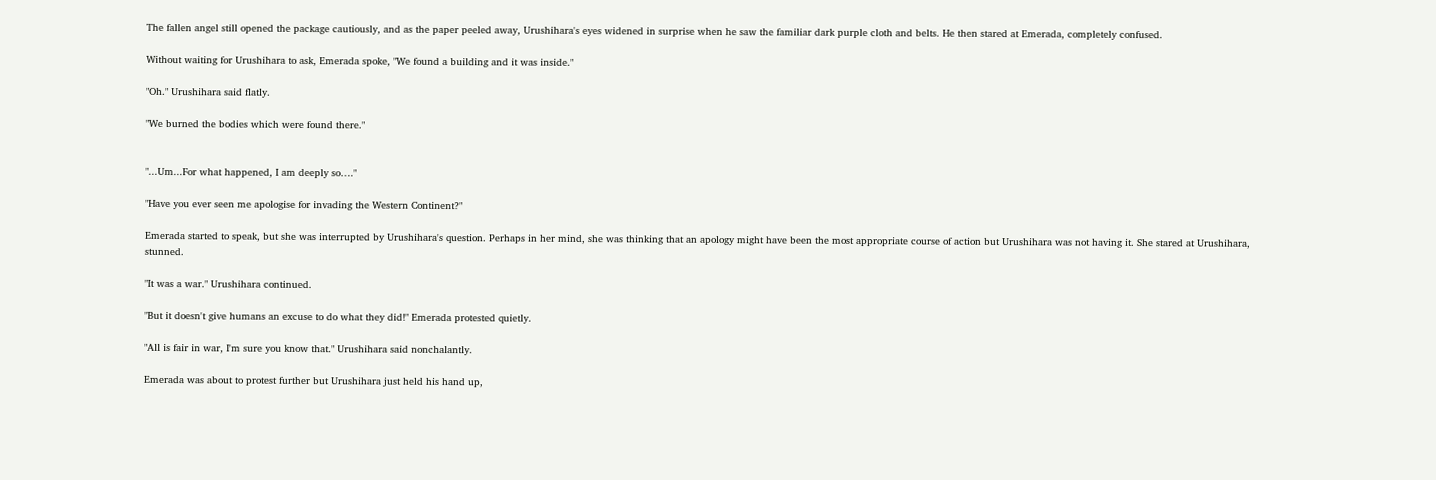The fallen angel still opened the package cautiously, and as the paper peeled away, Urushihara's eyes widened in surprise when he saw the familiar dark purple cloth and belts. He then stared at Emerada, completely confused.

Without waiting for Urushihara to ask, Emerada spoke, "We found a building and it was inside."

"Oh." Urushihara said flatly.

"We burned the bodies which were found there."


"...Um...For what happened, I am deeply so…."

"Have you ever seen me apologise for invading the Western Continent?"

Emerada started to speak, but she was interrupted by Urushihara's question. Perhaps in her mind, she was thinking that an apology might have been the most appropriate course of action but Urushihara was not having it. She stared at Urushihara, stunned.

"It was a war." Urushihara continued.

"But it doesn't give humans an excuse to do what they did!" Emerada protested quietly.

"All is fair in war, I'm sure you know that." Urushihara said nonchalantly.

Emerada was about to protest further but Urushihara just held his hand up,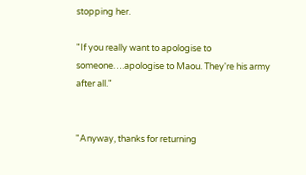stopping her.

"If you really want to apologise to someone….apologise to Maou. They're his army after all."


"Anyway, thanks for returning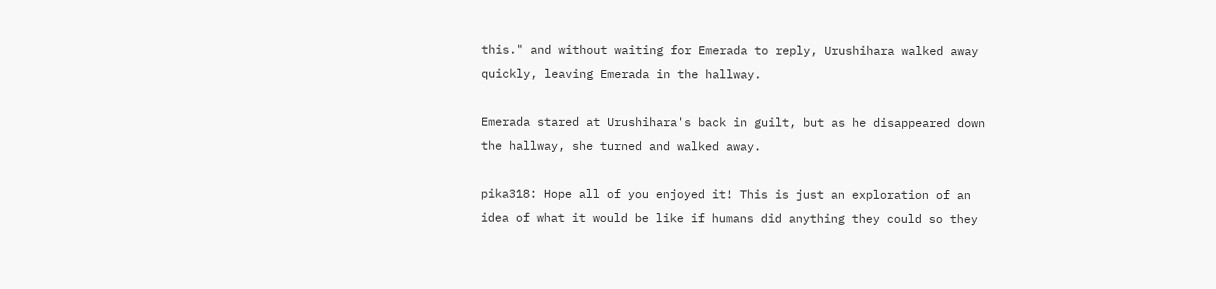this." and without waiting for Emerada to reply, Urushihara walked away quickly, leaving Emerada in the hallway.

Emerada stared at Urushihara's back in guilt, but as he disappeared down the hallway, she turned and walked away.

pika318: Hope all of you enjoyed it! This is just an exploration of an idea of what it would be like if humans did anything they could so they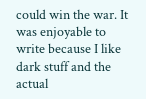could win the war. It was enjoyable to write because I like dark stuff and the actual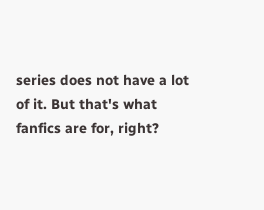series does not have a lot of it. But that's what fanfics are for, right?